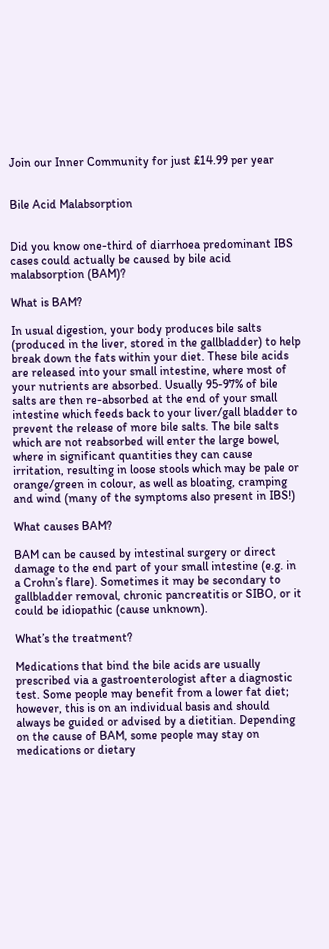Join our Inner Community for just £14.99 per year


Bile Acid Malabsorption


Did you know one-third of diarrhoea predominant IBS cases could actually be caused by bile acid malabsorption (BAM)?

What is BAM?

In usual digestion, your body produces bile salts (produced in the liver, stored in the gallbladder) to help break down the fats within your diet. These bile acids are released into your small intestine, where most of your nutrients are absorbed. Usually 95-97% of bile salts are then re-absorbed at the end of your small intestine which feeds back to your liver/gall bladder to prevent the release of more bile salts. The bile salts which are not reabsorbed will enter the large bowel, where in significant quantities they can cause irritation, resulting in loose stools which may be pale or orange/green in colour, as well as bloating, cramping and wind (many of the symptoms also present in IBS!)

What causes BAM?

BAM can be caused by intestinal surgery or direct damage to the end part of your small intestine (e.g. in a Crohn’s flare). Sometimes it may be secondary to gallbladder removal, chronic pancreatitis or SIBO, or it could be idiopathic (cause unknown).

What’s the treatment?

Medications that bind the bile acids are usually prescribed via a gastroenterologist after a diagnostic test. Some people may benefit from a lower fat diet; however, this is on an individual basis and should always be guided or advised by a dietitian. Depending on the cause of BAM, some people may stay on medications or dietary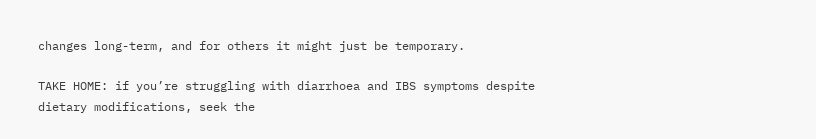changes long-term, and for others it might just be temporary.

TAKE HOME: if you’re struggling with diarrhoea and IBS symptoms despite dietary modifications, seek the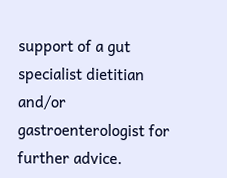support of a gut specialist dietitian and/or gastroenterologist for further advice.